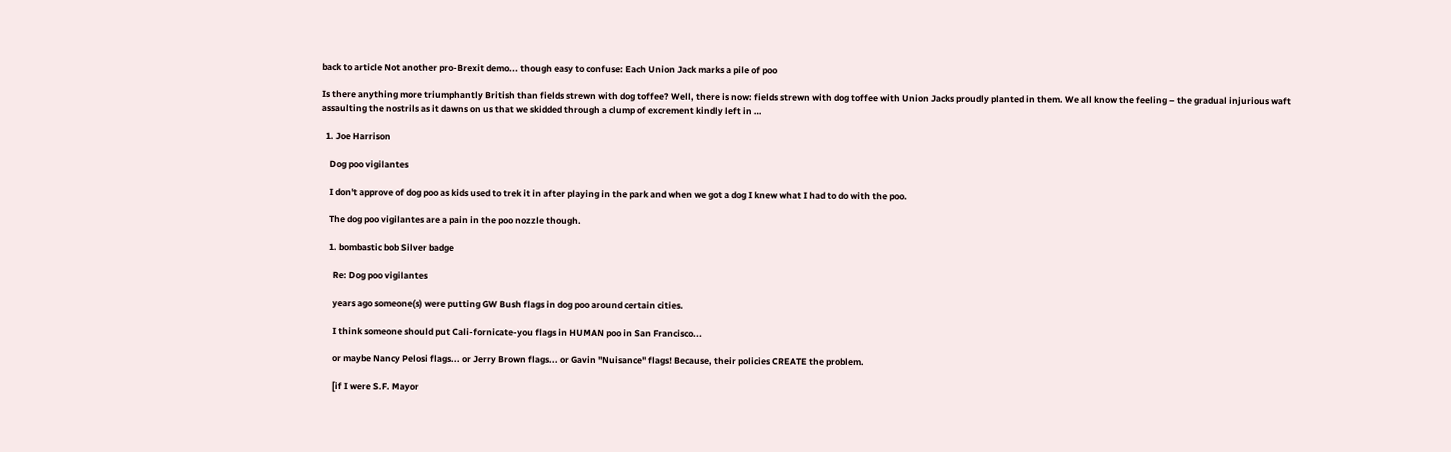back to article Not another pro-Brexit demo... though easy to confuse: Each Union Jack marks a pile of poo

Is there anything more triumphantly British than fields strewn with dog toffee? Well, there is now: fields strewn with dog toffee with Union Jacks proudly planted in them. We all know the feeling – the gradual injurious waft assaulting the nostrils as it dawns on us that we skidded through a clump of excrement kindly left in …

  1. Joe Harrison

    Dog poo vigilantes

    I don't approve of dog poo as kids used to trek it in after playing in the park and when we got a dog I knew what I had to do with the poo.

    The dog poo vigilantes are a pain in the poo nozzle though.

    1. bombastic bob Silver badge

      Re: Dog poo vigilantes

      years ago someone(s) were putting GW Bush flags in dog poo around certain cities.

      I think someone should put Cali-fornicate-you flags in HUMAN poo in San Francisco...

      or maybe Nancy Pelosi flags... or Jerry Brown flags... or Gavin "Nuisance" flags! Because, their policies CREATE the problem.

      [if I were S.F. Mayor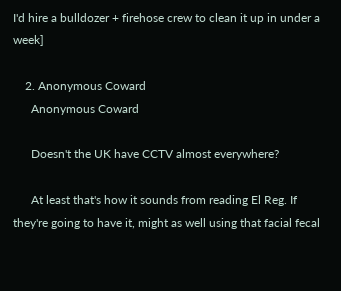I'd hire a bulldozer + firehose crew to clean it up in under a week]

    2. Anonymous Coward
      Anonymous Coward

      Doesn't the UK have CCTV almost everywhere?

      At least that's how it sounds from reading El Reg. If they're going to have it, might as well using that facial fecal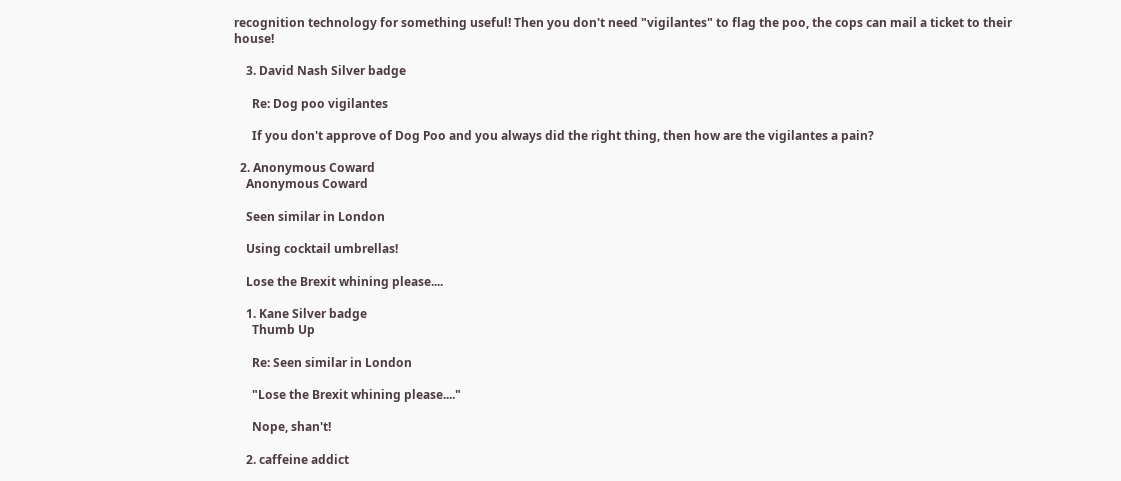recognition technology for something useful! Then you don't need "vigilantes" to flag the poo, the cops can mail a ticket to their house!

    3. David Nash Silver badge

      Re: Dog poo vigilantes

      If you don't approve of Dog Poo and you always did the right thing, then how are the vigilantes a pain?

  2. Anonymous Coward
    Anonymous Coward

    Seen similar in London

    Using cocktail umbrellas!

    Lose the Brexit whining please....

    1. Kane Silver badge
      Thumb Up

      Re: Seen similar in London

      "Lose the Brexit whining please...."

      Nope, shan't!

    2. caffeine addict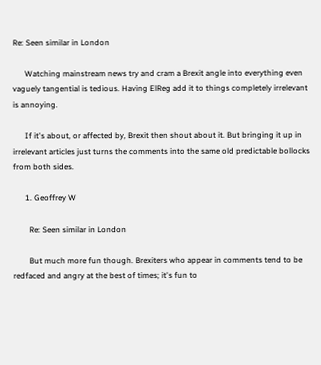Re: Seen similar in London

      Watching mainstream news try and cram a Brexit angle into everything even vaguely tangential is tedious. Having ElReg add it to things completely irrelevant is annoying.

      If it's about, or affected by, Brexit then shout about it. But bringing it up in irrelevant articles just turns the comments into the same old predictable bollocks from both sides.

      1. Geoffrey W

        Re: Seen similar in London

        But much more fun though. Brexiters who appear in comments tend to be redfaced and angry at the best of times; it's fun to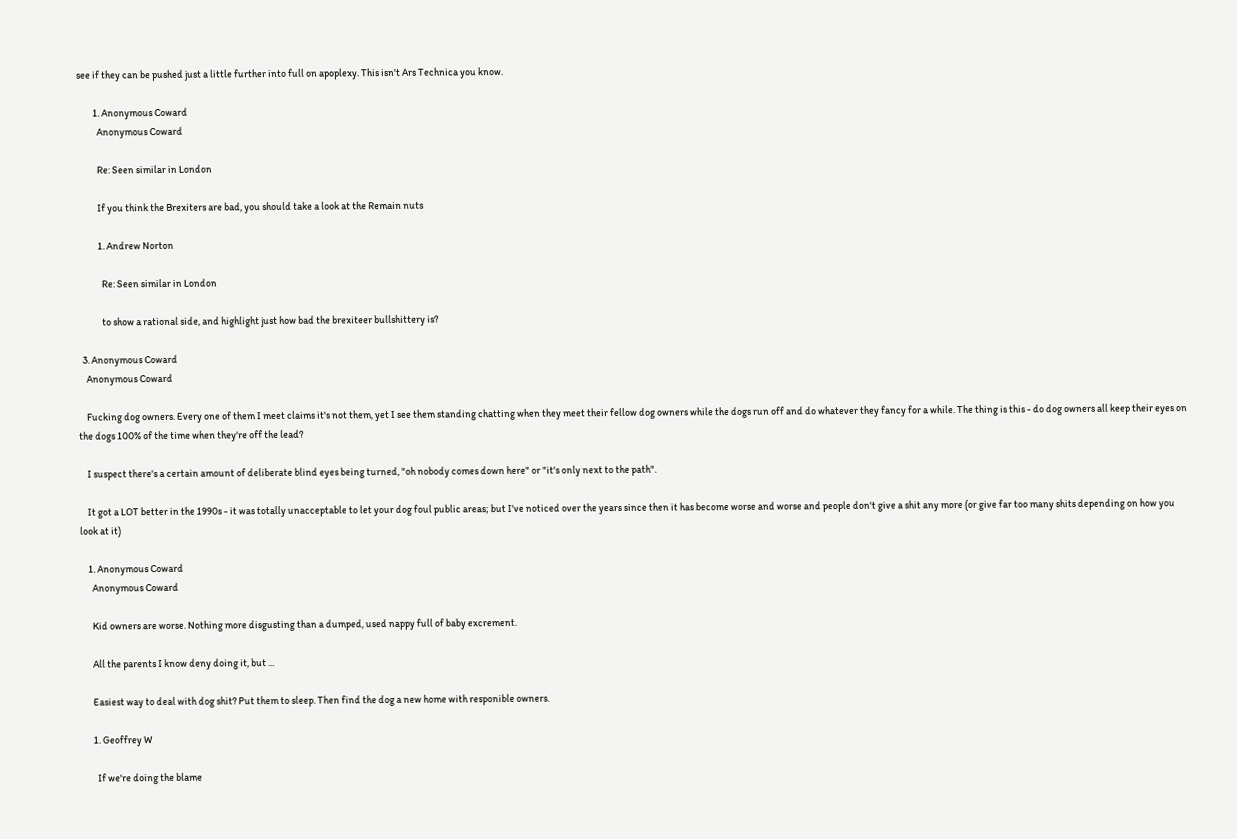see if they can be pushed just a little further into full on apoplexy. This isn't Ars Technica you know.

        1. Anonymous Coward
          Anonymous Coward

          Re: Seen similar in London

          If you think the Brexiters are bad, you should take a look at the Remain nuts

          1. Andrew Norton

            Re: Seen similar in London

            to show a rational side, and highlight just how bad the brexiteer bullshittery is?

  3. Anonymous Coward
    Anonymous Coward

    Fucking dog owners. Every one of them I meet claims it's not them, yet I see them standing chatting when they meet their fellow dog owners while the dogs run off and do whatever they fancy for a while. The thing is this - do dog owners all keep their eyes on the dogs 100% of the time when they're off the lead?

    I suspect there's a certain amount of deliberate blind eyes being turned, "oh nobody comes down here" or "it's only next to the path".

    It got a LOT better in the 1990s - it was totally unacceptable to let your dog foul public areas; but I've noticed over the years since then it has become worse and worse and people don't give a shit any more (or give far too many shits depending on how you look at it)

    1. Anonymous Coward
      Anonymous Coward

      Kid owners are worse. Nothing more disgusting than a dumped, used nappy full of baby excrement.

      All the parents I know deny doing it, but ...

      Easiest way to deal with dog shit? Put them to sleep. Then find the dog a new home with responible owners.

      1. Geoffrey W

        If we're doing the blame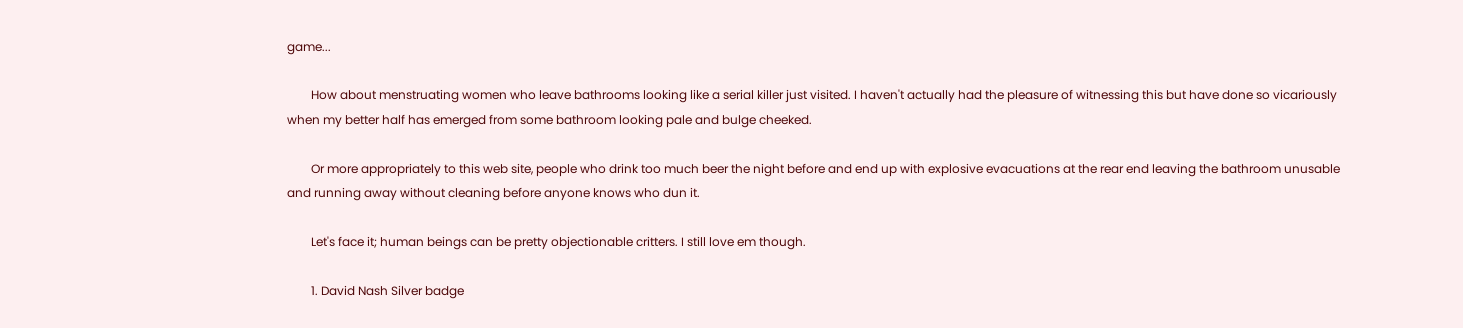game...

        How about menstruating women who leave bathrooms looking like a serial killer just visited. I haven't actually had the pleasure of witnessing this but have done so vicariously when my better half has emerged from some bathroom looking pale and bulge cheeked.

        Or more appropriately to this web site, people who drink too much beer the night before and end up with explosive evacuations at the rear end leaving the bathroom unusable and running away without cleaning before anyone knows who dun it.

        Let's face it; human beings can be pretty objectionable critters. I still love em though.

        1. David Nash Silver badge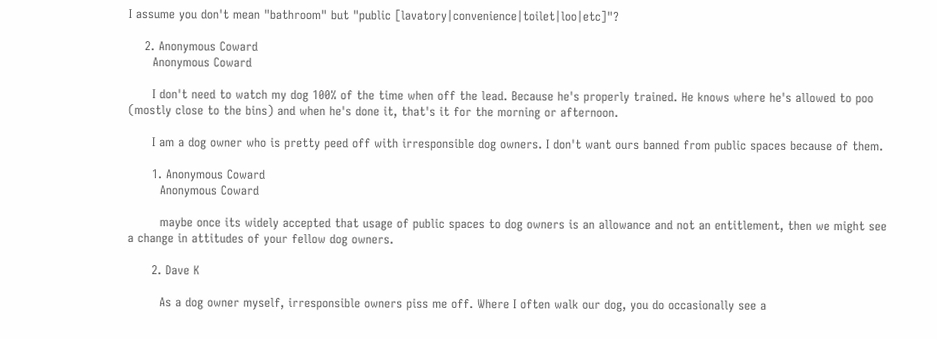I assume you don't mean "bathroom" but "public [lavatory|convenience|toilet|loo|etc]"?

    2. Anonymous Coward
      Anonymous Coward

      I don't need to watch my dog 100% of the time when off the lead. Because he's properly trained. He knows where he's allowed to poo (mostly close to the bins) and when he's done it, that's it for the morning or afternoon.

      I am a dog owner who is pretty peed off with irresponsible dog owners. I don't want ours banned from public spaces because of them.

      1. Anonymous Coward
        Anonymous Coward

        maybe once its widely accepted that usage of public spaces to dog owners is an allowance and not an entitlement, then we might see a change in attitudes of your fellow dog owners.

      2. Dave K

        As a dog owner myself, irresponsible owners piss me off. Where I often walk our dog, you do occasionally see a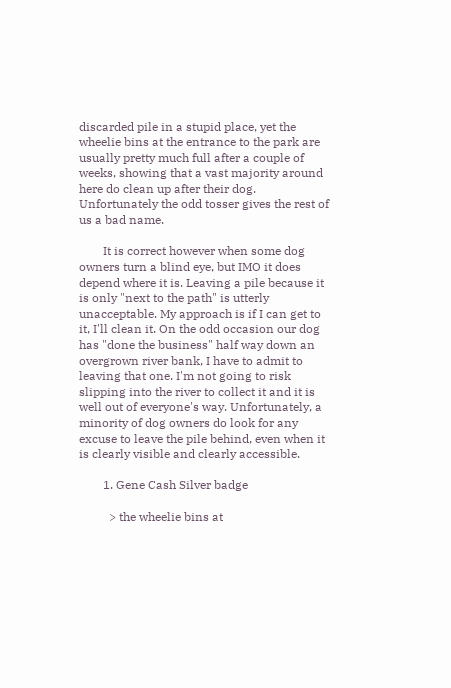discarded pile in a stupid place, yet the wheelie bins at the entrance to the park are usually pretty much full after a couple of weeks, showing that a vast majority around here do clean up after their dog. Unfortunately the odd tosser gives the rest of us a bad name.

        It is correct however when some dog owners turn a blind eye, but IMO it does depend where it is. Leaving a pile because it is only "next to the path" is utterly unacceptable. My approach is if I can get to it, I'll clean it. On the odd occasion our dog has "done the business" half way down an overgrown river bank, I have to admit to leaving that one. I'm not going to risk slipping into the river to collect it and it is well out of everyone's way. Unfortunately, a minority of dog owners do look for any excuse to leave the pile behind, even when it is clearly visible and clearly accessible.

        1. Gene Cash Silver badge

          > the wheelie bins at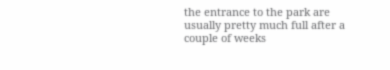the entrance to the park are usually pretty much full after a couple of weeks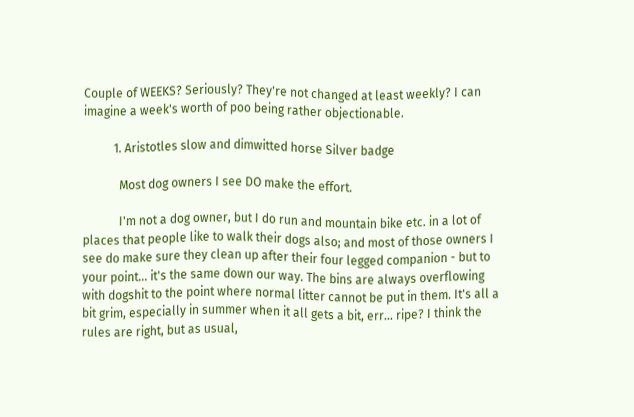Couple of WEEKS? Seriously? They're not changed at least weekly? I can imagine a week's worth of poo being rather objectionable.

          1. Aristotles slow and dimwitted horse Silver badge

            Most dog owners I see DO make the effort.

            I'm not a dog owner, but I do run and mountain bike etc. in a lot of places that people like to walk their dogs also; and most of those owners I see do make sure they clean up after their four legged companion - but to your point... it's the same down our way. The bins are always overflowing with dogshit to the point where normal litter cannot be put in them. It's all a bit grim, especially in summer when it all gets a bit, err... ripe? I think the rules are right, but as usual,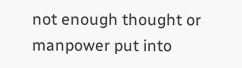not enough thought or manpower put into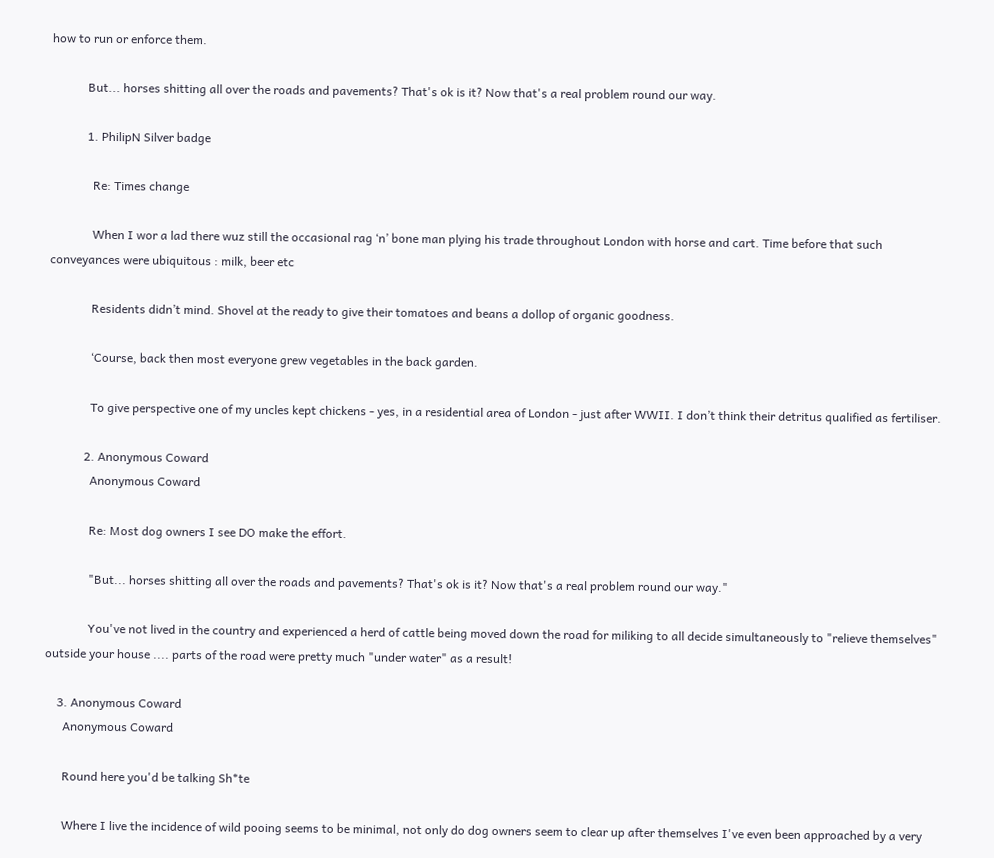how to run or enforce them.

            But... horses shitting all over the roads and pavements? That's ok is it? Now that's a real problem round our way.

            1. PhilipN Silver badge

              Re: Times change

              When I wor a lad there wuz still the occasional rag ‘n’ bone man plying his trade throughout London with horse and cart. Time before that such conveyances were ubiquitous : milk, beer etc

              Residents didn’t mind. Shovel at the ready to give their tomatoes and beans a dollop of organic goodness.

              ‘Course, back then most everyone grew vegetables in the back garden.

              To give perspective one of my uncles kept chickens - yes, in a residential area of London - just after WWII. I don’t think their detritus qualified as fertiliser.

            2. Anonymous Coward
              Anonymous Coward

              Re: Most dog owners I see DO make the effort.

              "But... horses shitting all over the roads and pavements? That's ok is it? Now that's a real problem round our way."

              You've not lived in the country and experienced a herd of cattle being moved down the road for miliking to all decide simultaneously to "relieve themselves" outside your house .... parts of the road were pretty much "under water" as a result!

    3. Anonymous Coward
      Anonymous Coward

      Round here you'd be talking Sh*te

      Where I live the incidence of wild pooing seems to be minimal, not only do dog owners seem to clear up after themselves I've even been approached by a very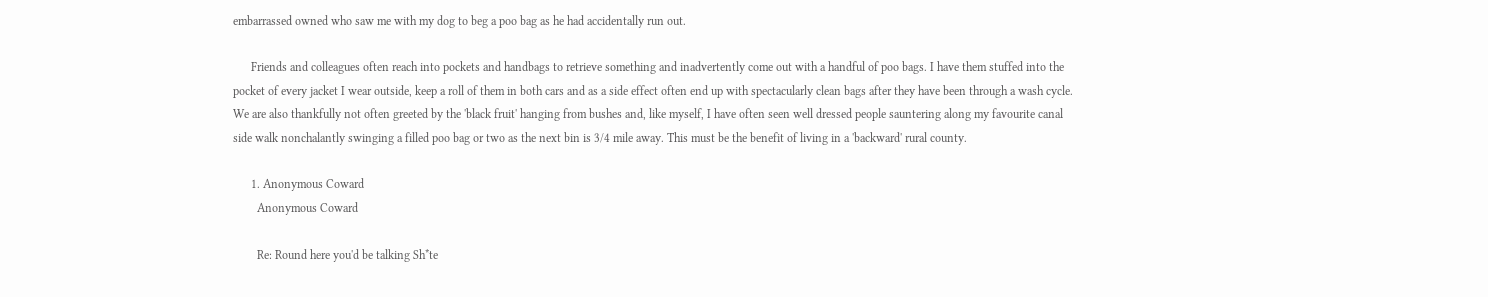embarrassed owned who saw me with my dog to beg a poo bag as he had accidentally run out.

      Friends and colleagues often reach into pockets and handbags to retrieve something and inadvertently come out with a handful of poo bags. I have them stuffed into the pocket of every jacket I wear outside, keep a roll of them in both cars and as a side effect often end up with spectacularly clean bags after they have been through a wash cycle. We are also thankfully not often greeted by the 'black fruit' hanging from bushes and, like myself, I have often seen well dressed people sauntering along my favourite canal side walk nonchalantly swinging a filled poo bag or two as the next bin is 3/4 mile away. This must be the benefit of living in a 'backward' rural county.

      1. Anonymous Coward
        Anonymous Coward

        Re: Round here you'd be talking Sh*te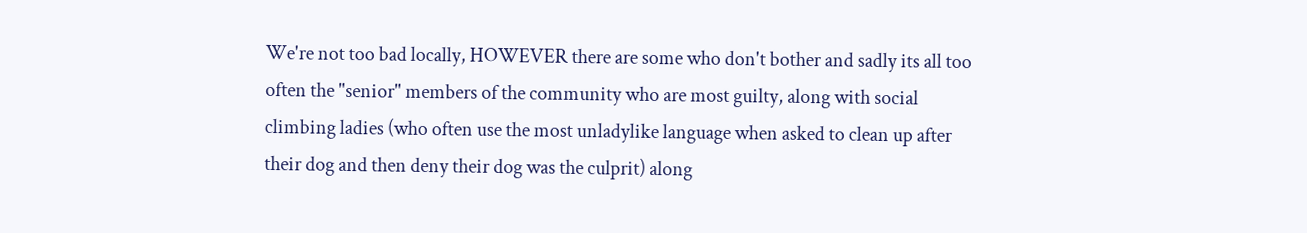We're not too bad locally, HOWEVER there are some who don't bother and sadly its all too often the "senior" members of the community who are most guilty, along with social climbing ladies (who often use the most unladylike language when asked to clean up after their dog and then deny their dog was the culprit) along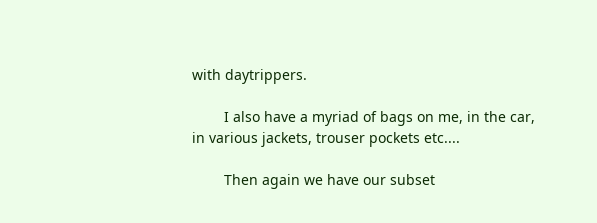with daytrippers.

        I also have a myriad of bags on me, in the car, in various jackets, trouser pockets etc....

        Then again we have our subset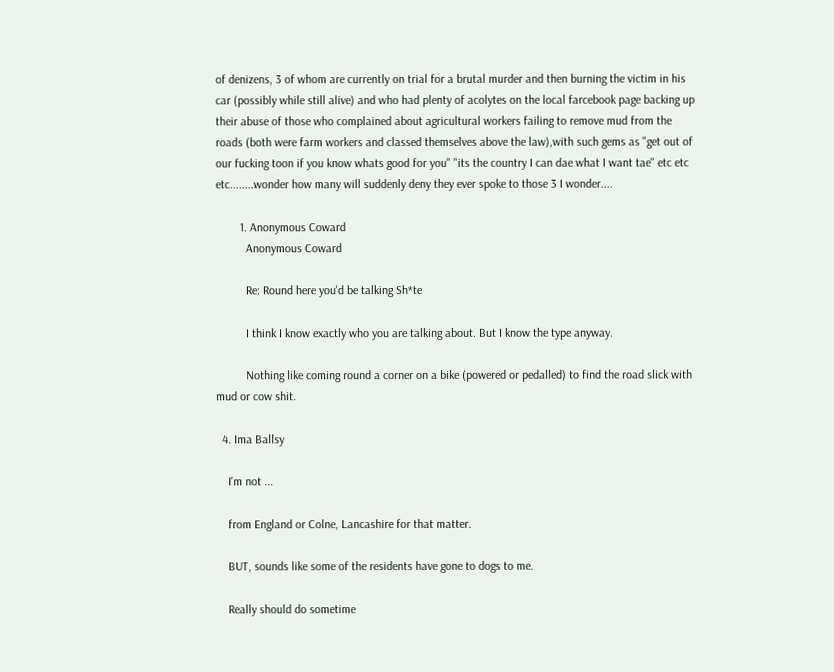of denizens, 3 of whom are currently on trial for a brutal murder and then burning the victim in his car (possibly while still alive) and who had plenty of acolytes on the local farcebook page backing up their abuse of those who complained about agricultural workers failing to remove mud from the roads (both were farm workers and classed themselves above the law),with such gems as "get out of our fucking toon if you know whats good for you" "its the country I can dae what I want tae" etc etc etc........wonder how many will suddenly deny they ever spoke to those 3 I wonder....

        1. Anonymous Coward
          Anonymous Coward

          Re: Round here you'd be talking Sh*te

          I think I know exactly who you are talking about. But I know the type anyway.

          Nothing like coming round a corner on a bike (powered or pedalled) to find the road slick with mud or cow shit.

  4. Ima Ballsy

    I'm not ...

    from England or Colne, Lancashire for that matter.

    BUT, sounds like some of the residents have gone to dogs to me.

    Really should do sometime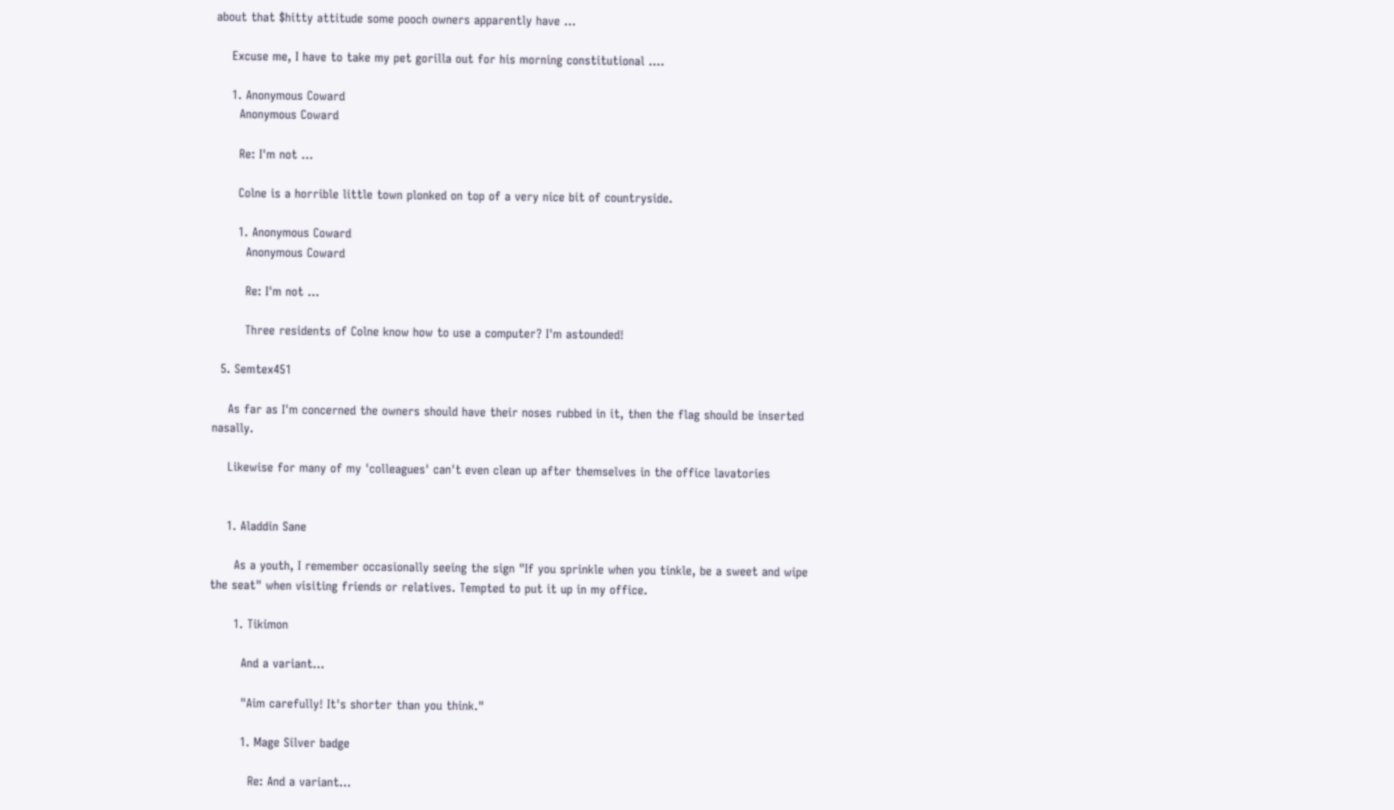about that $hitty attitude some pooch owners apparently have ...

    Excuse me, I have to take my pet gorilla out for his morning constitutional ....

    1. Anonymous Coward
      Anonymous Coward

      Re: I'm not ...

      Colne is a horrible little town plonked on top of a very nice bit of countryside.

      1. Anonymous Coward
        Anonymous Coward

        Re: I'm not ...

        Three residents of Colne know how to use a computer? I'm astounded!

  5. Semtex451

    As far as I'm concerned the owners should have their noses rubbed in it, then the flag should be inserted nasally.

    Likewise for many of my 'colleagues' can't even clean up after themselves in the office lavatories


    1. Aladdin Sane

      As a youth, I remember occasionally seeing the sign "If you sprinkle when you tinkle, be a sweet and wipe the seat" when visiting friends or relatives. Tempted to put it up in my office.

      1. Tikimon

        And a variant...

        "Aim carefully! It's shorter than you think."

        1. Mage Silver badge

          Re: And a variant...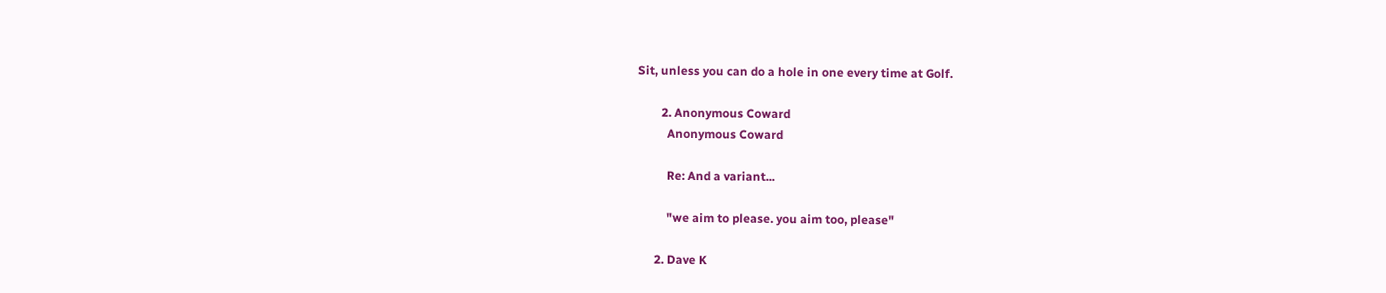Sit, unless you can do a hole in one every time at Golf.

        2. Anonymous Coward
          Anonymous Coward

          Re: And a variant...

          "we aim to please. you aim too, please"

      2. Dave K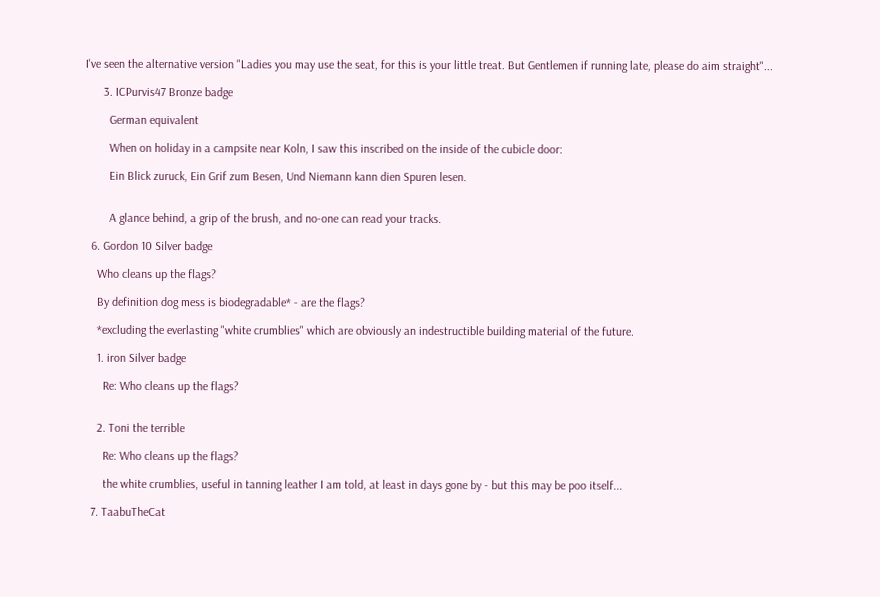I've seen the alternative version "Ladies you may use the seat, for this is your little treat. But Gentlemen if running late, please do aim straight"...

      3. ICPurvis47 Bronze badge

        German equivalent

        When on holiday in a campsite near Koln, I saw this inscribed on the inside of the cubicle door:

        Ein Blick zuruck, Ein Grif zum Besen, Und Niemann kann dien Spuren lesen.


        A glance behind, a grip of the brush, and no-one can read your tracks.

  6. Gordon 10 Silver badge

    Who cleans up the flags?

    By definition dog mess is biodegradable* - are the flags?

    *excluding the everlasting "white crumblies" which are obviously an indestructible building material of the future.

    1. iron Silver badge

      Re: Who cleans up the flags?


    2. Toni the terrible

      Re: Who cleans up the flags?

      the white crumblies, useful in tanning leather I am told, at least in days gone by - but this may be poo itself...

  7. TaabuTheCat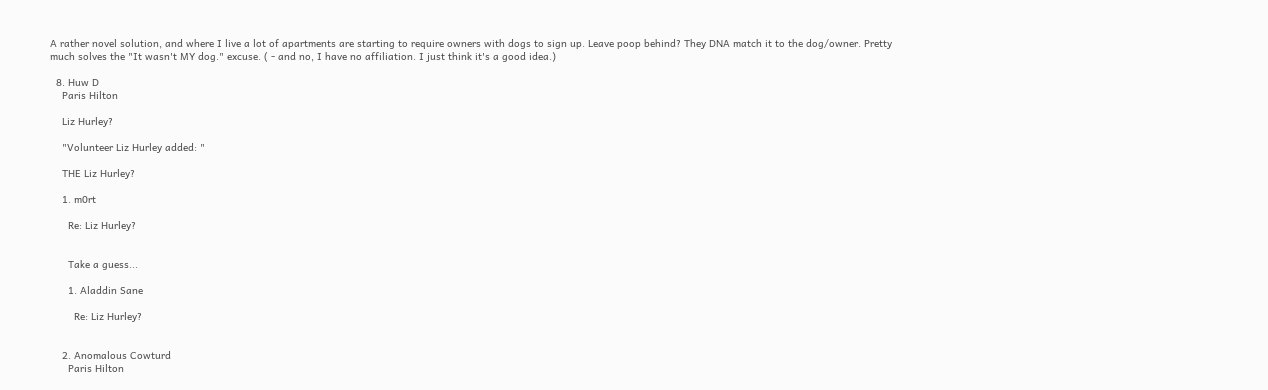A rather novel solution, and where I live a lot of apartments are starting to require owners with dogs to sign up. Leave poop behind? They DNA match it to the dog/owner. Pretty much solves the "It wasn't MY dog." excuse. ( - and no, I have no affiliation. I just think it's a good idea.)

  8. Huw D
    Paris Hilton

    Liz Hurley?

    "Volunteer Liz Hurley added: "

    THE Liz Hurley?

    1. m0rt

      Re: Liz Hurley?


      Take a guess...

      1. Aladdin Sane

        Re: Liz Hurley?


    2. Anomalous Cowturd
      Paris Hilton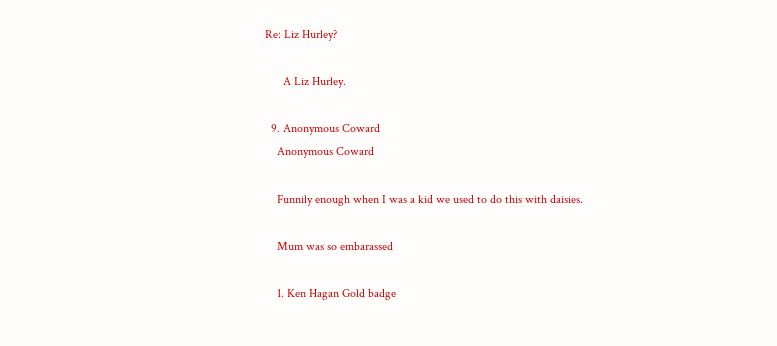Re: Liz Hurley?

      A Liz Hurley.

  9. Anonymous Coward
    Anonymous Coward

    Funnily enough when I was a kid we used to do this with daisies.

    Mum was so embarassed

    1. Ken Hagan Gold badge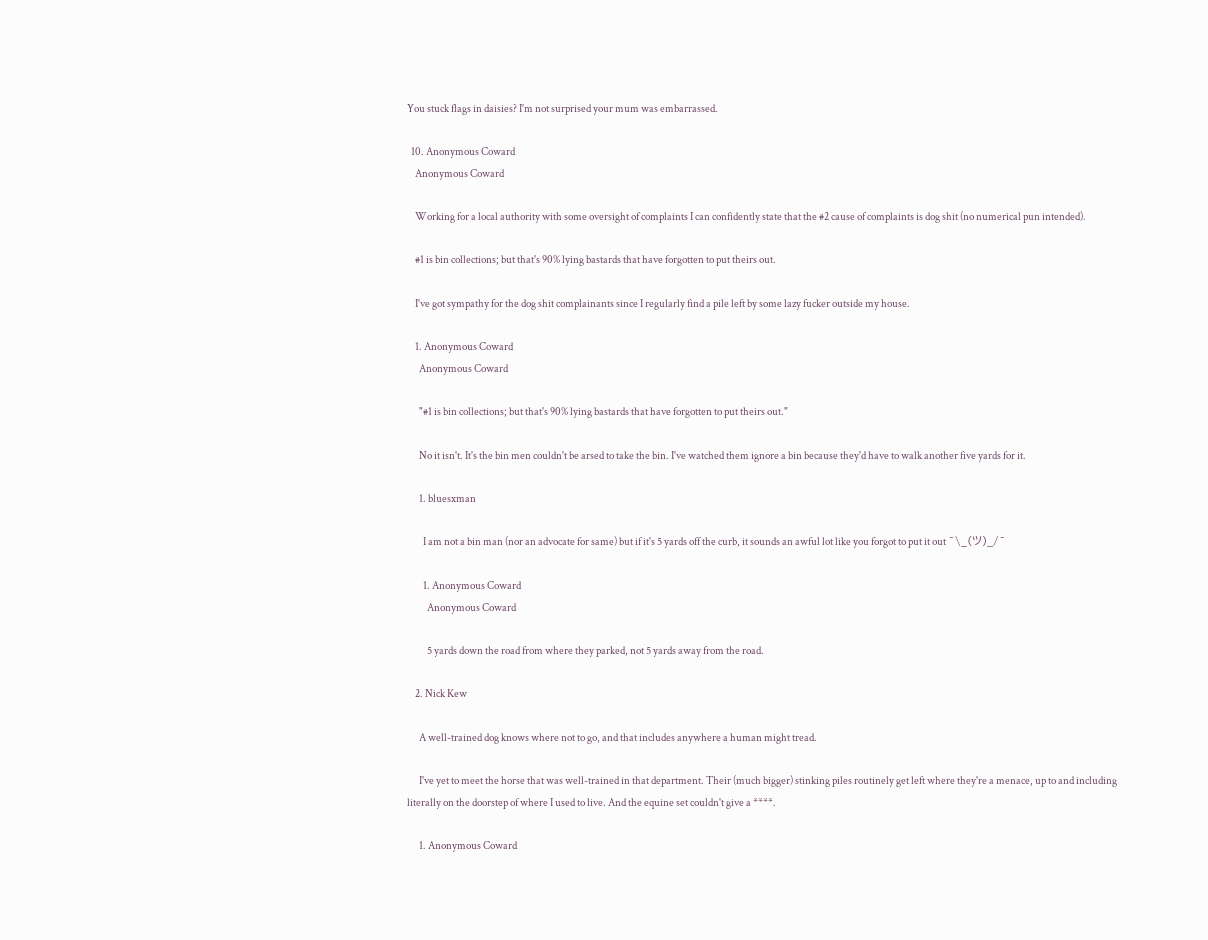You stuck flags in daisies? I'm not surprised your mum was embarrassed.

  10. Anonymous Coward
    Anonymous Coward

    Working for a local authority with some oversight of complaints I can confidently state that the #2 cause of complaints is dog shit (no numerical pun intended).

    #1 is bin collections; but that's 90% lying bastards that have forgotten to put theirs out.

    I've got sympathy for the dog shit complainants since I regularly find a pile left by some lazy fucker outside my house.

    1. Anonymous Coward
      Anonymous Coward

      "#1 is bin collections; but that's 90% lying bastards that have forgotten to put theirs out."

      No it isn't. It's the bin men couldn't be arsed to take the bin. I've watched them ignore a bin because they'd have to walk another five yards for it.

      1. bluesxman

        I am not a bin man (nor an advocate for same) but if it's 5 yards off the curb, it sounds an awful lot like you forgot to put it out ¯\_(ツ)_/¯

        1. Anonymous Coward
          Anonymous Coward

          5 yards down the road from where they parked, not 5 yards away from the road.

    2. Nick Kew

      A well-trained dog knows where not to go, and that includes anywhere a human might tread.

      I've yet to meet the horse that was well-trained in that department. Their (much bigger) stinking piles routinely get left where they're a menace, up to and including literally on the doorstep of where I used to live. And the equine set couldn't give a ****.

      1. Anonymous Coward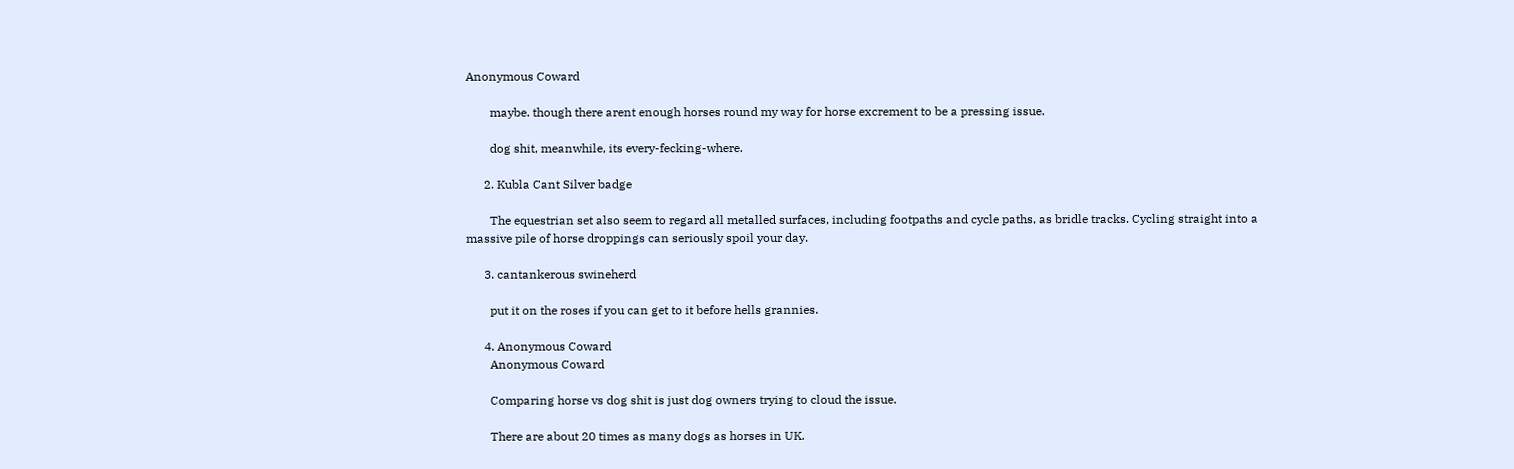Anonymous Coward

        maybe. though there arent enough horses round my way for horse excrement to be a pressing issue.

        dog shit, meanwhile, its every-fecking-where.

      2. Kubla Cant Silver badge

        The equestrian set also seem to regard all metalled surfaces, including footpaths and cycle paths, as bridle tracks. Cycling straight into a massive pile of horse droppings can seriously spoil your day.

      3. cantankerous swineherd

        put it on the roses if you can get to it before hells grannies.

      4. Anonymous Coward
        Anonymous Coward

        Comparing horse vs dog shit is just dog owners trying to cloud the issue.

        There are about 20 times as many dogs as horses in UK.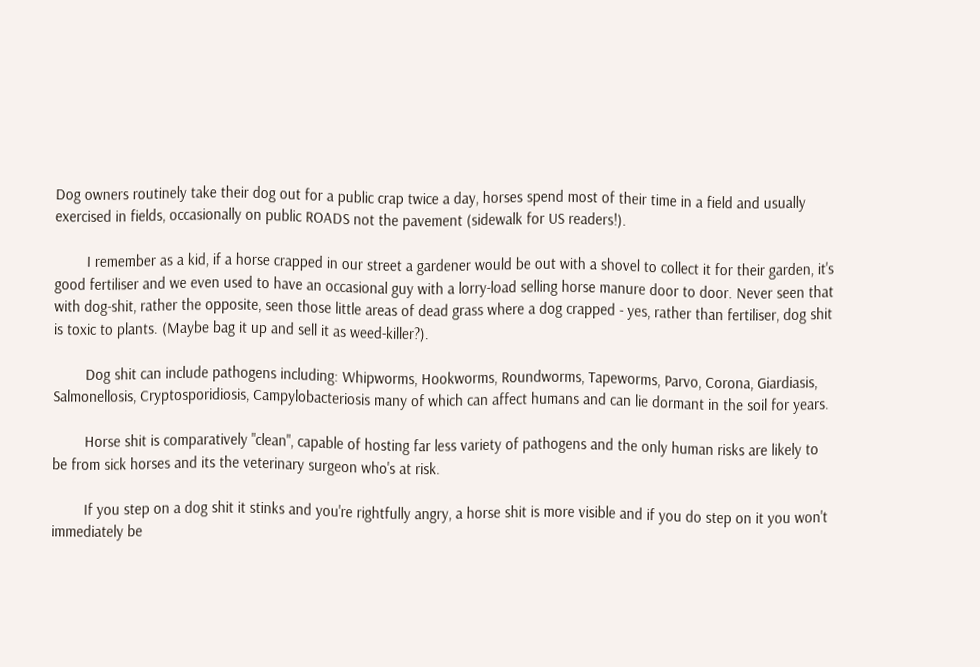Dog owners routinely take their dog out for a public crap twice a day, horses spend most of their time in a field and usually exercised in fields, occasionally on public ROADS not the pavement (sidewalk for US readers!).

        I remember as a kid, if a horse crapped in our street a gardener would be out with a shovel to collect it for their garden, it's good fertiliser and we even used to have an occasional guy with a lorry-load selling horse manure door to door. Never seen that with dog-shit, rather the opposite, seen those little areas of dead grass where a dog crapped - yes, rather than fertiliser, dog shit is toxic to plants. (Maybe bag it up and sell it as weed-killer?).

        Dog shit can include pathogens including: Whipworms, Hookworms, Roundworms, Tapeworms, Parvo, Corona, Giardiasis, Salmonellosis, Cryptosporidiosis, Campylobacteriosis many of which can affect humans and can lie dormant in the soil for years.

        Horse shit is comparatively "clean", capable of hosting far less variety of pathogens and the only human risks are likely to be from sick horses and its the veterinary surgeon who's at risk.

        If you step on a dog shit it stinks and you're rightfully angry, a horse shit is more visible and if you do step on it you won't immediately be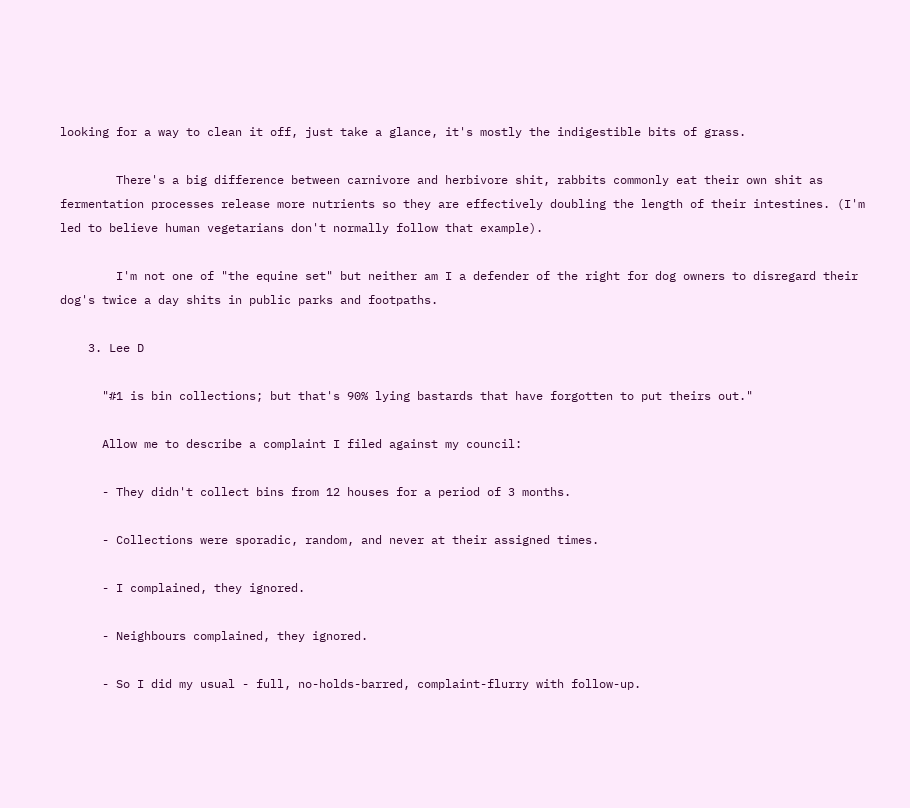looking for a way to clean it off, just take a glance, it's mostly the indigestible bits of grass.

        There's a big difference between carnivore and herbivore shit, rabbits commonly eat their own shit as fermentation processes release more nutrients so they are effectively doubling the length of their intestines. (I'm led to believe human vegetarians don't normally follow that example).

        I'm not one of "the equine set" but neither am I a defender of the right for dog owners to disregard their dog's twice a day shits in public parks and footpaths.

    3. Lee D

      "#1 is bin collections; but that's 90% lying bastards that have forgotten to put theirs out."

      Allow me to describe a complaint I filed against my council:

      - They didn't collect bins from 12 houses for a period of 3 months.

      - Collections were sporadic, random, and never at their assigned times.

      - I complained, they ignored.

      - Neighbours complained, they ignored.

      - So I did my usual - full, no-holds-barred, complaint-flurry with follow-up.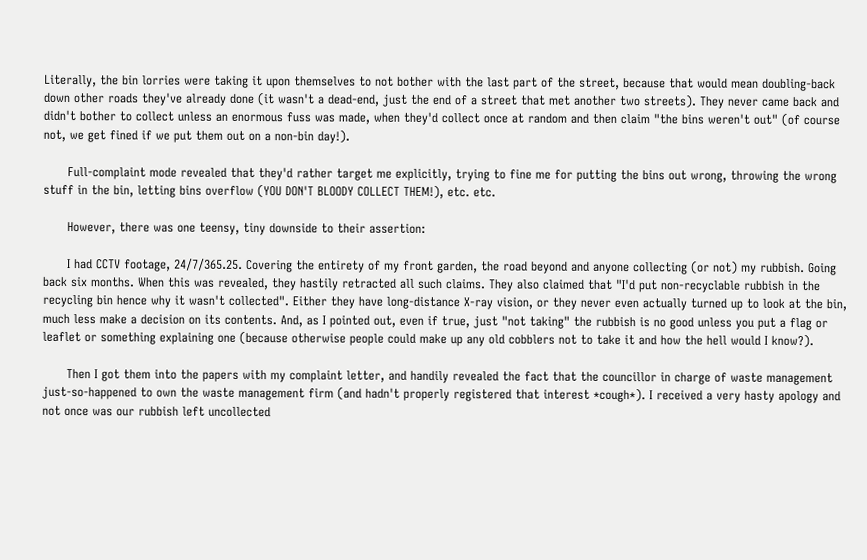Literally, the bin lorries were taking it upon themselves to not bother with the last part of the street, because that would mean doubling-back down other roads they've already done (it wasn't a dead-end, just the end of a street that met another two streets). They never came back and didn't bother to collect unless an enormous fuss was made, when they'd collect once at random and then claim "the bins weren't out" (of course not, we get fined if we put them out on a non-bin day!).

      Full-complaint mode revealed that they'd rather target me explicitly, trying to fine me for putting the bins out wrong, throwing the wrong stuff in the bin, letting bins overflow (YOU DON'T BLOODY COLLECT THEM!), etc. etc.

      However, there was one teensy, tiny downside to their assertion:

      I had CCTV footage, 24/7/365.25. Covering the entirety of my front garden, the road beyond and anyone collecting (or not) my rubbish. Going back six months. When this was revealed, they hastily retracted all such claims. They also claimed that "I'd put non-recyclable rubbish in the recycling bin hence why it wasn't collected". Either they have long-distance X-ray vision, or they never even actually turned up to look at the bin, much less make a decision on its contents. And, as I pointed out, even if true, just "not taking" the rubbish is no good unless you put a flag or leaflet or something explaining one (because otherwise people could make up any old cobblers not to take it and how the hell would I know?).

      Then I got them into the papers with my complaint letter, and handily revealed the fact that the councillor in charge of waste management just-so-happened to own the waste management firm (and hadn't properly registered that interest *cough*). I received a very hasty apology and not once was our rubbish left uncollected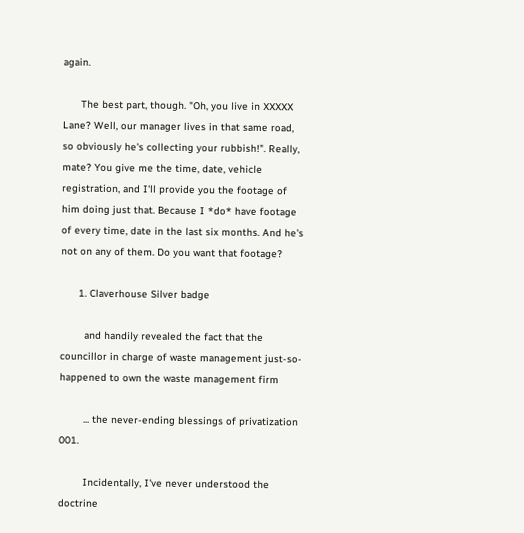again.

      The best part, though. "Oh, you live in XXXXX Lane? Well, our manager lives in that same road, so obviously he's collecting your rubbish!". Really, mate? You give me the time, date, vehicle registration, and I'll provide you the footage of him doing just that. Because I *do* have footage of every time, date in the last six months. And he's not on any of them. Do you want that footage?

      1. Claverhouse Silver badge

        and handily revealed the fact that the councillor in charge of waste management just-so-happened to own the waste management firm

        ... the never-ending blessings of privatization 001.

        Incidentally, I've never understood the doctrine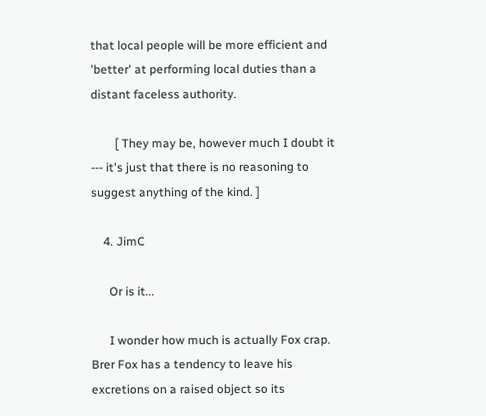that local people will be more efficient and 'better' at performing local duties than a distant faceless authority.

        [ They may be, however much I doubt it --- it's just that there is no reasoning to suggest anything of the kind. ]

    4. JimC

      Or is it...

      I wonder how much is actually Fox crap. Brer Fox has a tendency to leave his excretions on a raised object so its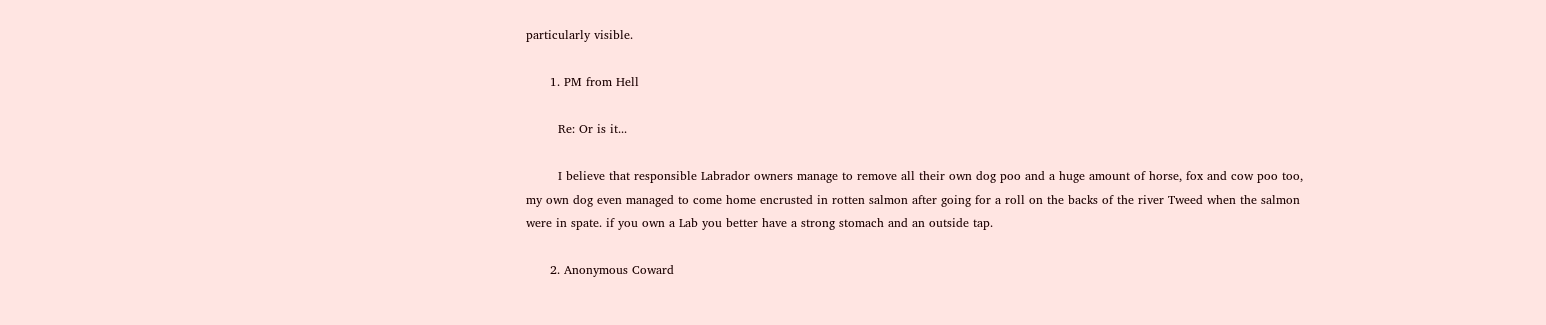particularly visible.

      1. PM from Hell

        Re: Or is it...

        I believe that responsible Labrador owners manage to remove all their own dog poo and a huge amount of horse, fox and cow poo too, my own dog even managed to come home encrusted in rotten salmon after going for a roll on the backs of the river Tweed when the salmon were in spate. if you own a Lab you better have a strong stomach and an outside tap.

      2. Anonymous Coward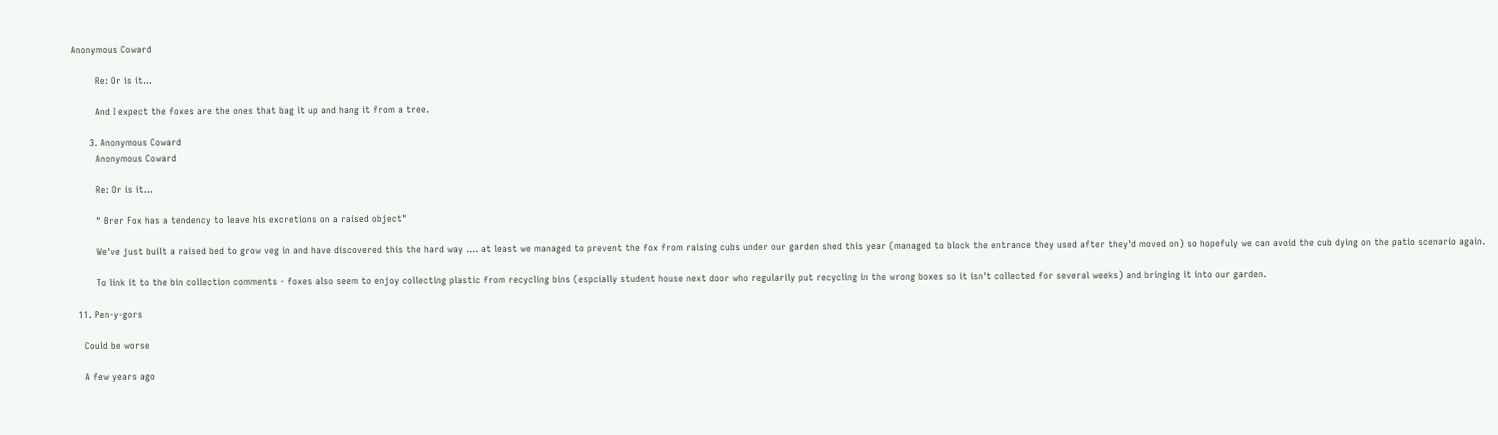Anonymous Coward

        Re: Or is it...

        And I expect the foxes are the ones that bag it up and hang it from a tree.

      3. Anonymous Coward
        Anonymous Coward

        Re: Or is it...

        " Brer Fox has a tendency to leave his excretions on a raised object"

        We've just built a raised bed to grow veg in and have discovered this the hard way .... at least we managed to prevent the fox from raising cubs under our garden shed this year (managed to block the entrance they used after they'd moved on) so hopefuly we can avoid the cub dying on the patio scenario again.

        To link it to the bin collection comments - foxes also seem to enjoy collecting plastic from recycling bins (espcially student house next door who regularily put recycling in the wrong boxes so it isn't collected for several weeks) and bringing it into our garden.

  11. Pen-y-gors

    Could be worse

    A few years ago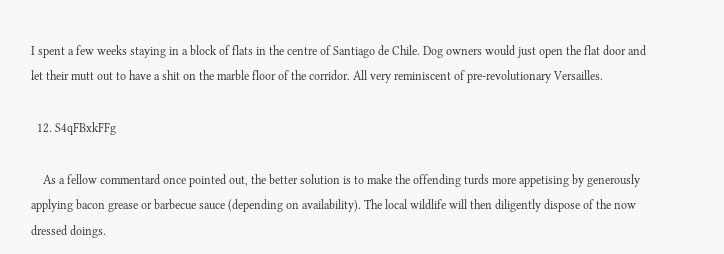I spent a few weeks staying in a block of flats in the centre of Santiago de Chile. Dog owners would just open the flat door and let their mutt out to have a shit on the marble floor of the corridor. All very reminiscent of pre-revolutionary Versailles.

  12. S4qFBxkFFg

    As a fellow commentard once pointed out, the better solution is to make the offending turds more appetising by generously applying bacon grease or barbecue sauce (depending on availability). The local wildlife will then diligently dispose of the now dressed doings.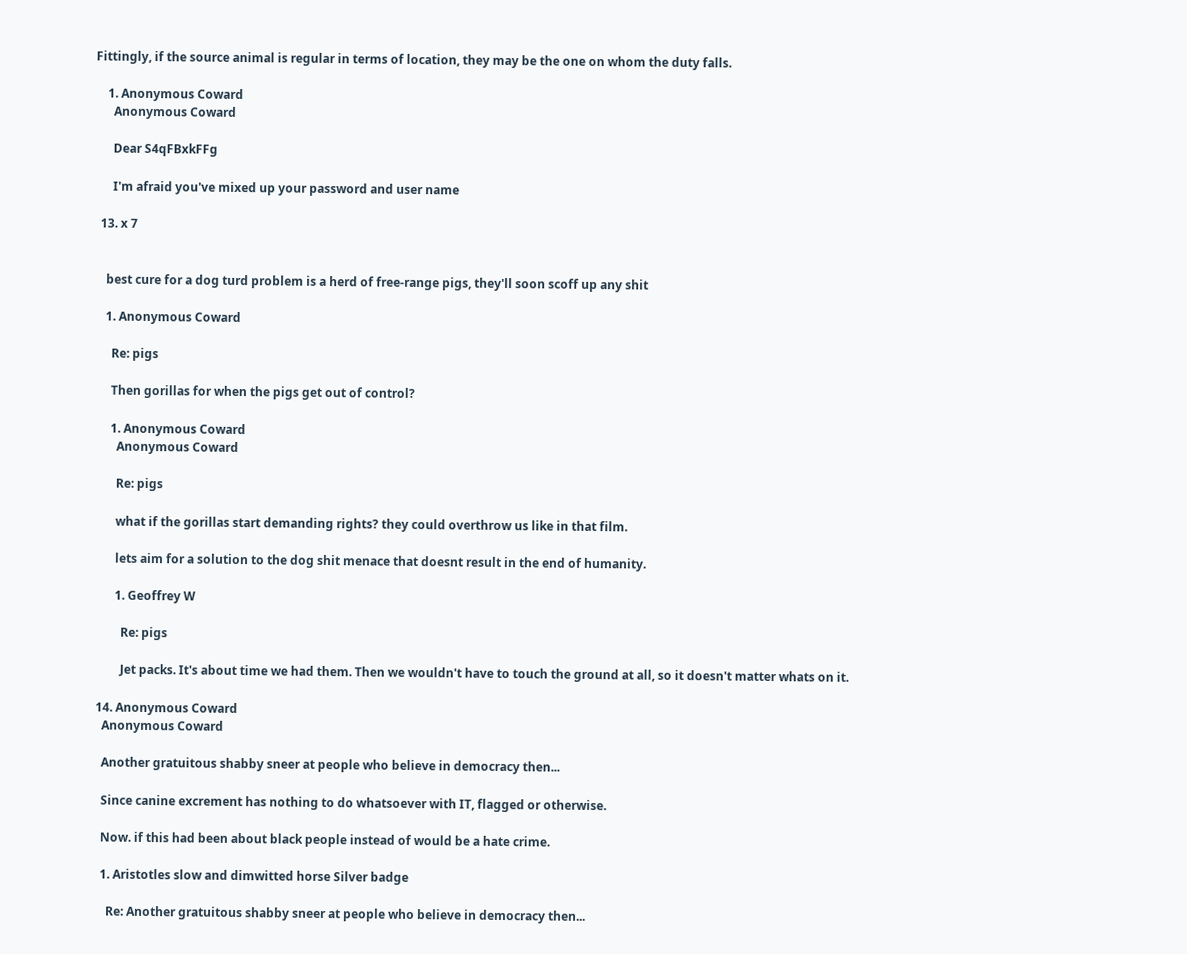Fittingly, if the source animal is regular in terms of location, they may be the one on whom the duty falls.

    1. Anonymous Coward
      Anonymous Coward

      Dear S4qFBxkFFg

      I'm afraid you've mixed up your password and user name

  13. x 7


    best cure for a dog turd problem is a herd of free-range pigs, they'll soon scoff up any shit

    1. Anonymous Coward

      Re: pigs

      Then gorillas for when the pigs get out of control?

      1. Anonymous Coward
        Anonymous Coward

        Re: pigs

        what if the gorillas start demanding rights? they could overthrow us like in that film.

        lets aim for a solution to the dog shit menace that doesnt result in the end of humanity.

        1. Geoffrey W

          Re: pigs

          Jet packs. It's about time we had them. Then we wouldn't have to touch the ground at all, so it doesn't matter whats on it.

  14. Anonymous Coward
    Anonymous Coward

    Another gratuitous shabby sneer at people who believe in democracy then...

    Since canine excrement has nothing to do whatsoever with IT, flagged or otherwise.

    Now. if this had been about black people instead of would be a hate crime.

    1. Aristotles slow and dimwitted horse Silver badge

      Re: Another gratuitous shabby sneer at people who believe in democracy then...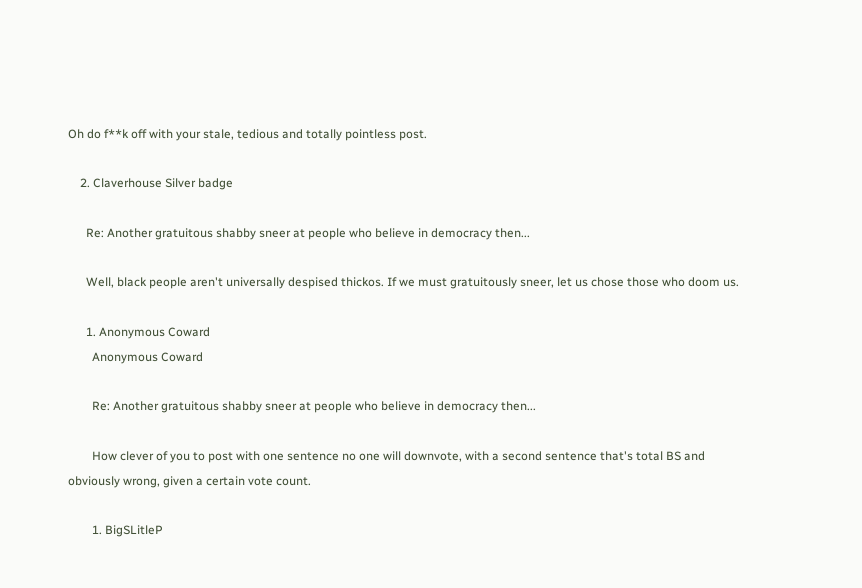Oh do f**k off with your stale, tedious and totally pointless post.

    2. Claverhouse Silver badge

      Re: Another gratuitous shabby sneer at people who believe in democracy then...

      Well, black people aren't universally despised thickos. If we must gratuitously sneer, let us chose those who doom us.

      1. Anonymous Coward
        Anonymous Coward

        Re: Another gratuitous shabby sneer at people who believe in democracy then...

        How clever of you to post with one sentence no one will downvote, with a second sentence that's total BS and obviously wrong, given a certain vote count.

        1. BigSLitleP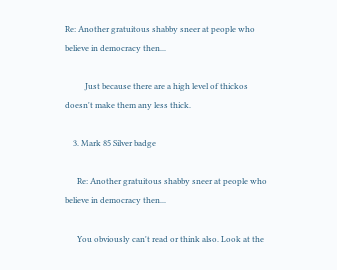Re: Another gratuitous shabby sneer at people who believe in democracy then...

          Just because there are a high level of thickos doesn't make them any less thick.

    3. Mark 85 Silver badge

      Re: Another gratuitous shabby sneer at people who believe in democracy then...

      You obviously can't read or think also. Look at the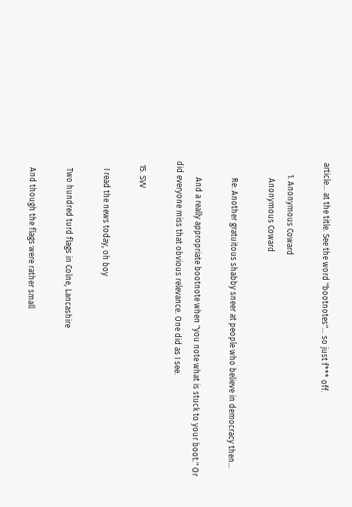article... at the title. See the word "bootnotes"... so just f*** off.

      1. Anonymous Coward
        Anonymous Coward

        Re: Another gratuitous shabby sneer at people who believe in democracy then...

        And a really appropriate bootnote when "you note what is stuck to your boot." Or did everyone miss that obvious relevance. One did as I see.

  15. SVV

    I read the news today, oh boy

    Two hundred turd flags in Colne, Lancashire

    And though the flags were rather small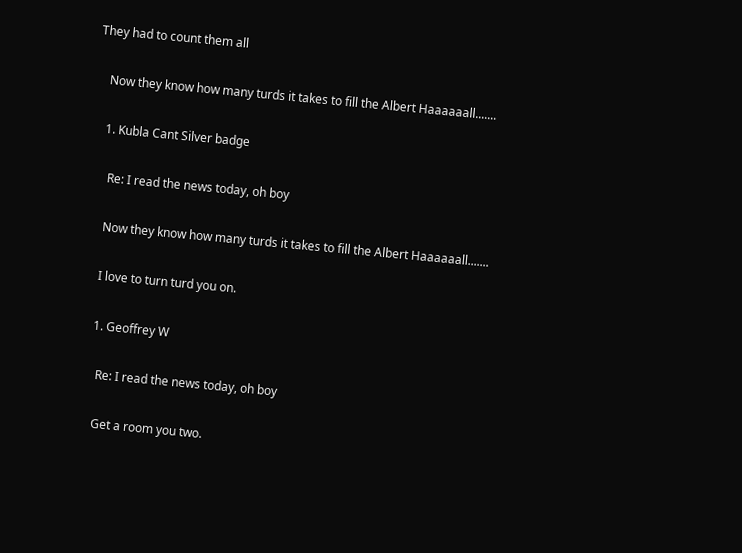They had to count them all

    Now they know how many turds it takes to fill the Albert Haaaaaall.......

    1. Kubla Cant Silver badge

      Re: I read the news today, oh boy

      Now they know how many turds it takes to fill the Albert Haaaaaall.......

      I love to turn turd you on.

      1. Geoffrey W

        Re: I read the news today, oh boy

        Get a room you two.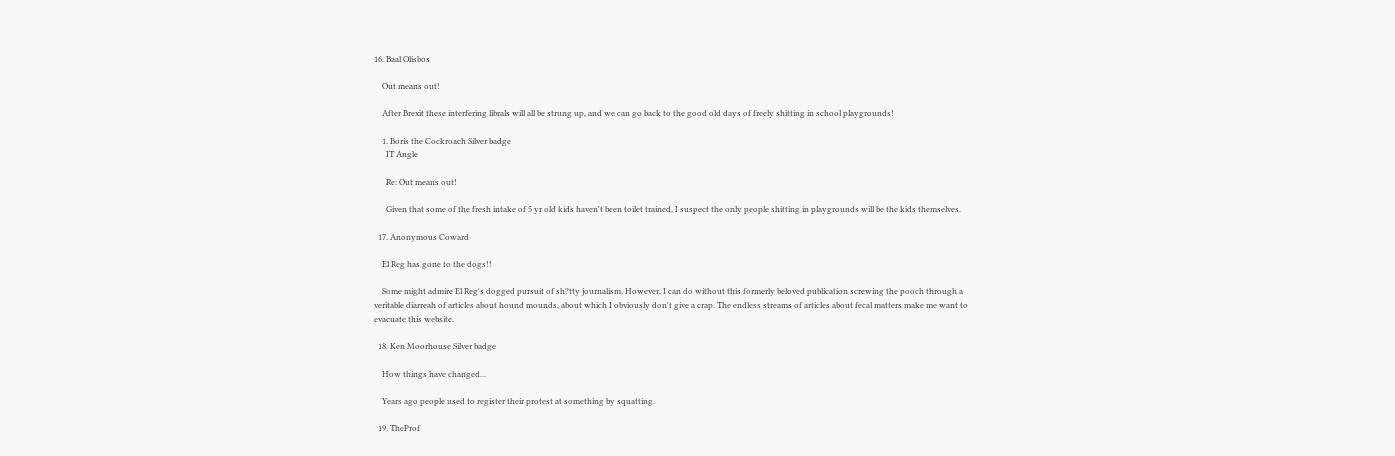16. Baal Olisbos

    Out means out!

    After Brexit these interfering librals will all be strung up, and we can go back to the good old days of freely shitting in school playgrounds!

    1. Boris the Cockroach Silver badge
      IT Angle

      Re: Out means out!

      Given that some of the fresh intake of 5 yr old kids haven't been toilet trained, I suspect the only people shitting in playgrounds will be the kids themselves.

  17. Anonymous Coward

    El Reg has gone to the dogs!!

    Some might admire El Reg's dogged pursuit of sh?tty journalism. However, I can do without this formerly beloved publication screwing the pooch through a veritable diarreah of articles about hound mounds, about which I obviously don't give a crap. The endless streams of articles about fecal matters make me want to evacuate this website.

  18. Ken Moorhouse Silver badge

    How things have changed...

    Years ago people used to register their protest at something by squatting.

  19. TheProf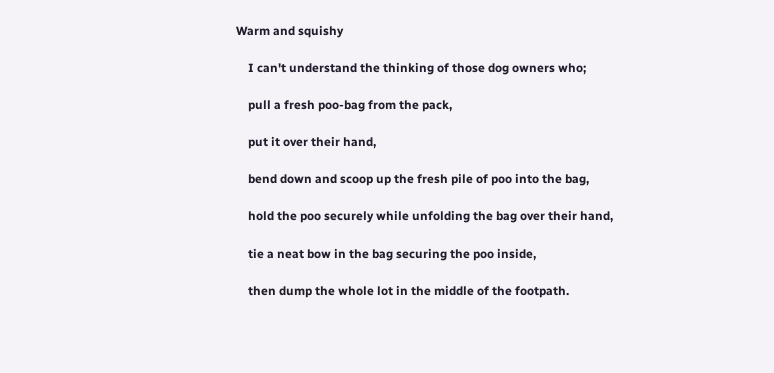Warm and squishy

    I can't understand the thinking of those dog owners who;

    pull a fresh poo-bag from the pack,

    put it over their hand,

    bend down and scoop up the fresh pile of poo into the bag,

    hold the poo securely while unfolding the bag over their hand,

    tie a neat bow in the bag securing the poo inside,

    then dump the whole lot in the middle of the footpath.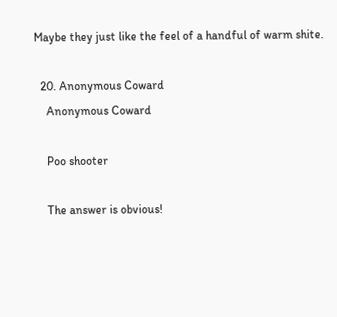Maybe they just like the feel of a handful of warm shite.

  20. Anonymous Coward
    Anonymous Coward

    Poo shooter

    The answer is obvious!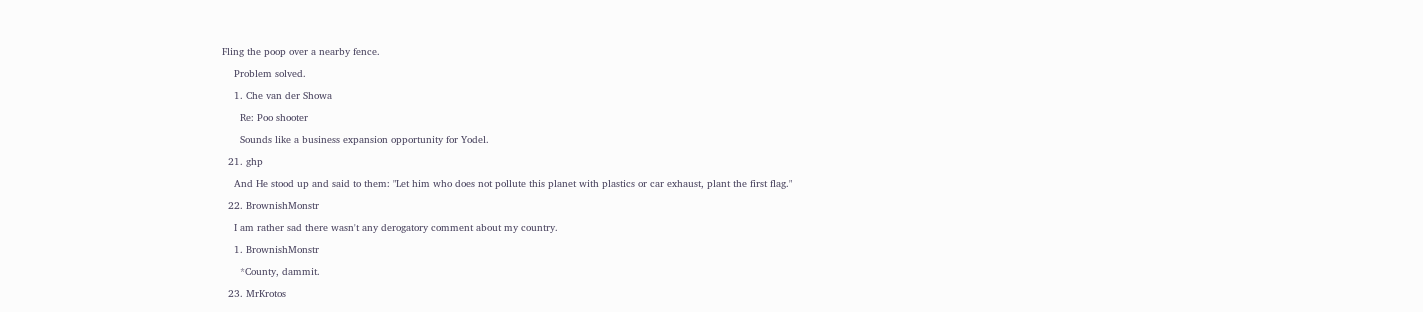Fling the poop over a nearby fence.

    Problem solved.

    1. Che van der Showa

      Re: Poo shooter

      Sounds like a business expansion opportunity for Yodel.

  21. ghp

    And He stood up and said to them: "Let him who does not pollute this planet with plastics or car exhaust, plant the first flag."

  22. BrownishMonstr

    I am rather sad there wasn't any derogatory comment about my country.

    1. BrownishMonstr

      *County, dammit.

  23. MrKrotos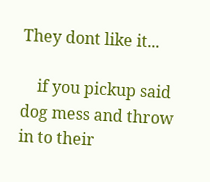They dont like it...

    if you pickup said dog mess and throw in to their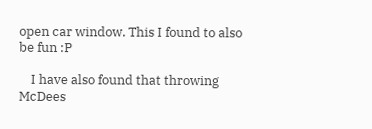open car window. This I found to also be fun :P

    I have also found that throwing McDees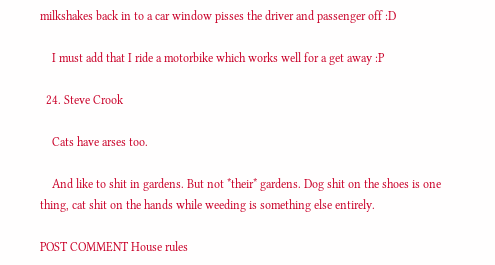milkshakes back in to a car window pisses the driver and passenger off :D

    I must add that I ride a motorbike which works well for a get away :P

  24. Steve Crook

    Cats have arses too.

    And like to shit in gardens. But not *their* gardens. Dog shit on the shoes is one thing, cat shit on the hands while weeding is something else entirely.

POST COMMENT House rules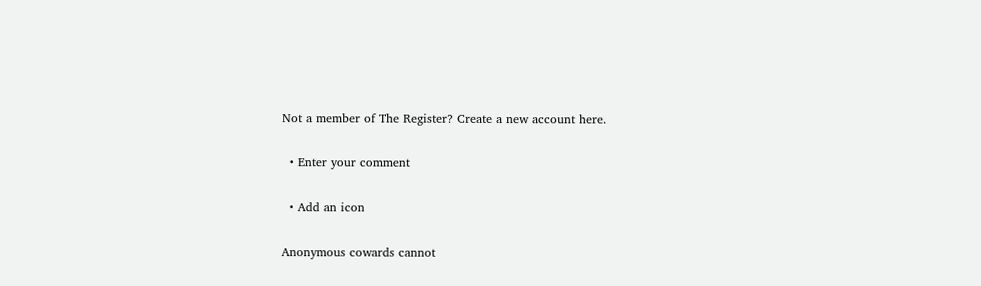Not a member of The Register? Create a new account here.

  • Enter your comment

  • Add an icon

Anonymous cowards cannot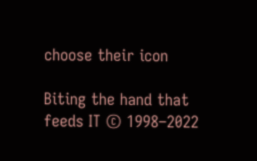choose their icon

Biting the hand that feeds IT © 1998–2022